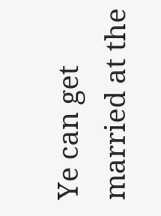Ye can get married at the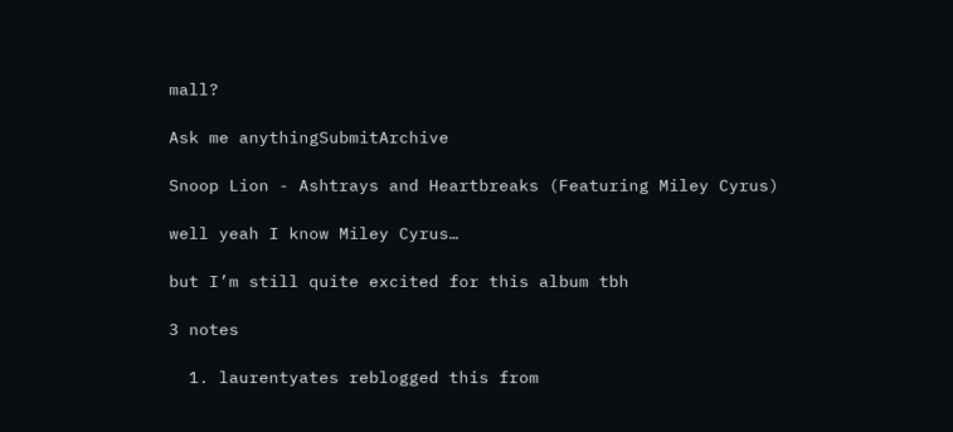mall?

Ask me anythingSubmitArchive

Snoop Lion - Ashtrays and Heartbreaks (Featuring Miley Cyrus)

well yeah I know Miley Cyrus…

but I’m still quite excited for this album tbh

3 notes

  1. laurentyates reblogged this from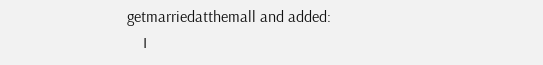getmarriedatthemall and added:
    I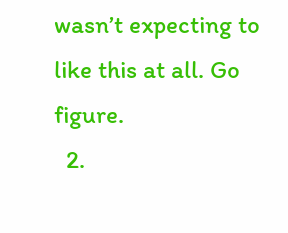wasn’t expecting to like this at all. Go figure.
  2.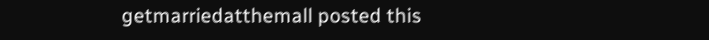getmarriedatthemall posted this